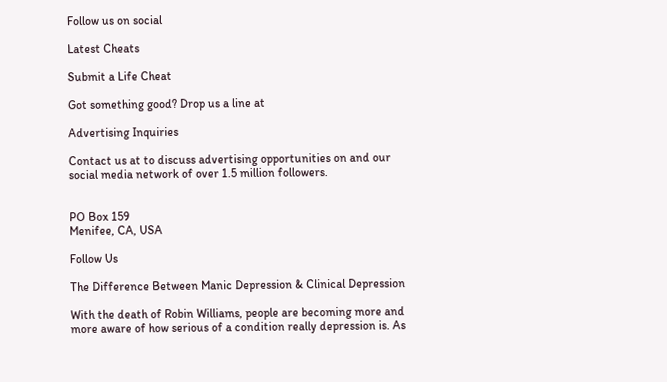Follow us on social

Latest Cheats

Submit a Life Cheat

Got something good? Drop us a line at

Advertising Inquiries

Contact us at to discuss advertising opportunities on and our social media network of over 1.5 million followers.


PO Box 159
Menifee, CA, USA

Follow Us

The Difference Between Manic Depression & Clinical Depression

With the death of Robin Williams, people are becoming more and more aware of how serious of a condition really depression is. As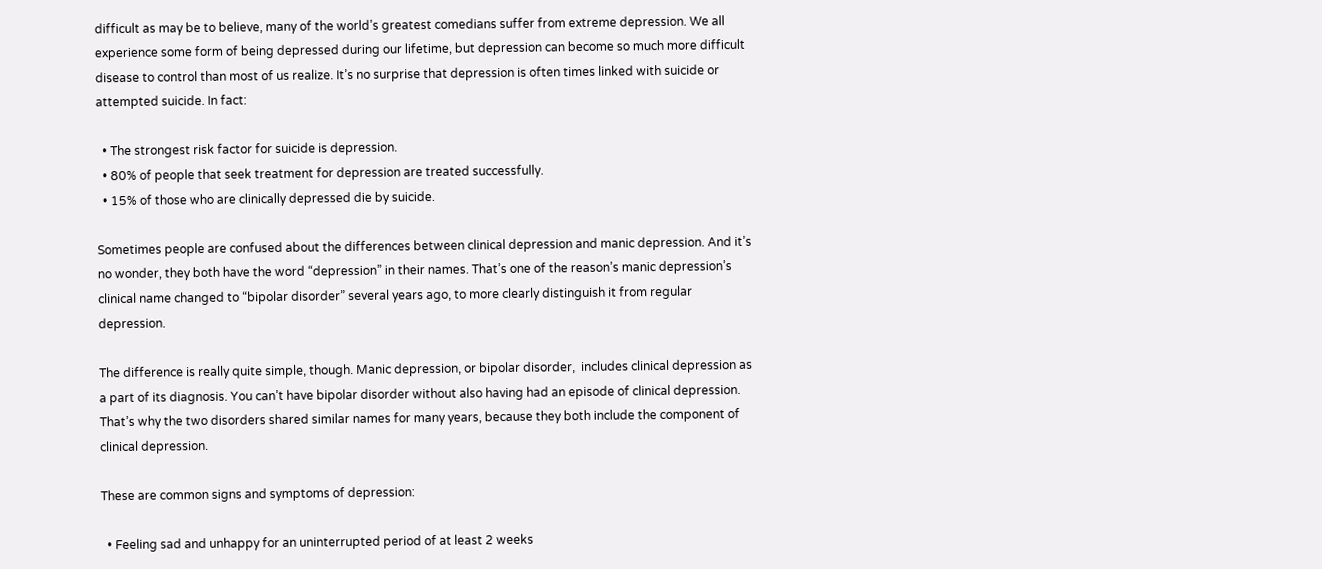difficult as may be to believe, many of the world’s greatest comedians suffer from extreme depression. We all experience some form of being depressed during our lifetime, but depression can become so much more difficult disease to control than most of us realize. It’s no surprise that depression is often times linked with suicide or attempted suicide. In fact:

  • The strongest risk factor for suicide is depression.
  • 80% of people that seek treatment for depression are treated successfully.
  • 15% of those who are clinically depressed die by suicide.

Sometimes people are confused about the differences between clinical depression and manic depression. And it’s no wonder, they both have the word “depression” in their names. That’s one of the reason’s manic depression’s clinical name changed to “bipolar disorder” several years ago, to more clearly distinguish it from regular depression.

The difference is really quite simple, though. Manic depression, or bipolar disorder,  includes clinical depression as a part of its diagnosis. You can’t have bipolar disorder without also having had an episode of clinical depression. That’s why the two disorders shared similar names for many years, because they both include the component of clinical depression.

These are common signs and symptoms of depression:

  • Feeling sad and unhappy for an uninterrupted period of at least 2 weeks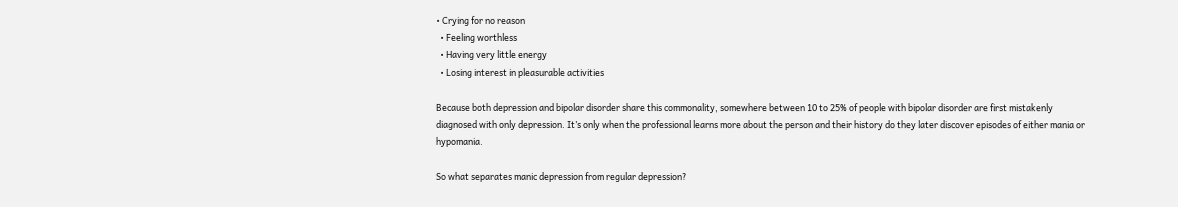• Crying for no reason
  • Feeling worthless
  • Having very little energy
  • Losing interest in pleasurable activities

Because both depression and bipolar disorder share this commonality, somewhere between 10 to 25% of people with bipolar disorder are first mistakenly diagnosed with only depression. It’s only when the professional learns more about the person and their history do they later discover episodes of either mania or hypomania.

So what separates manic depression from regular depression?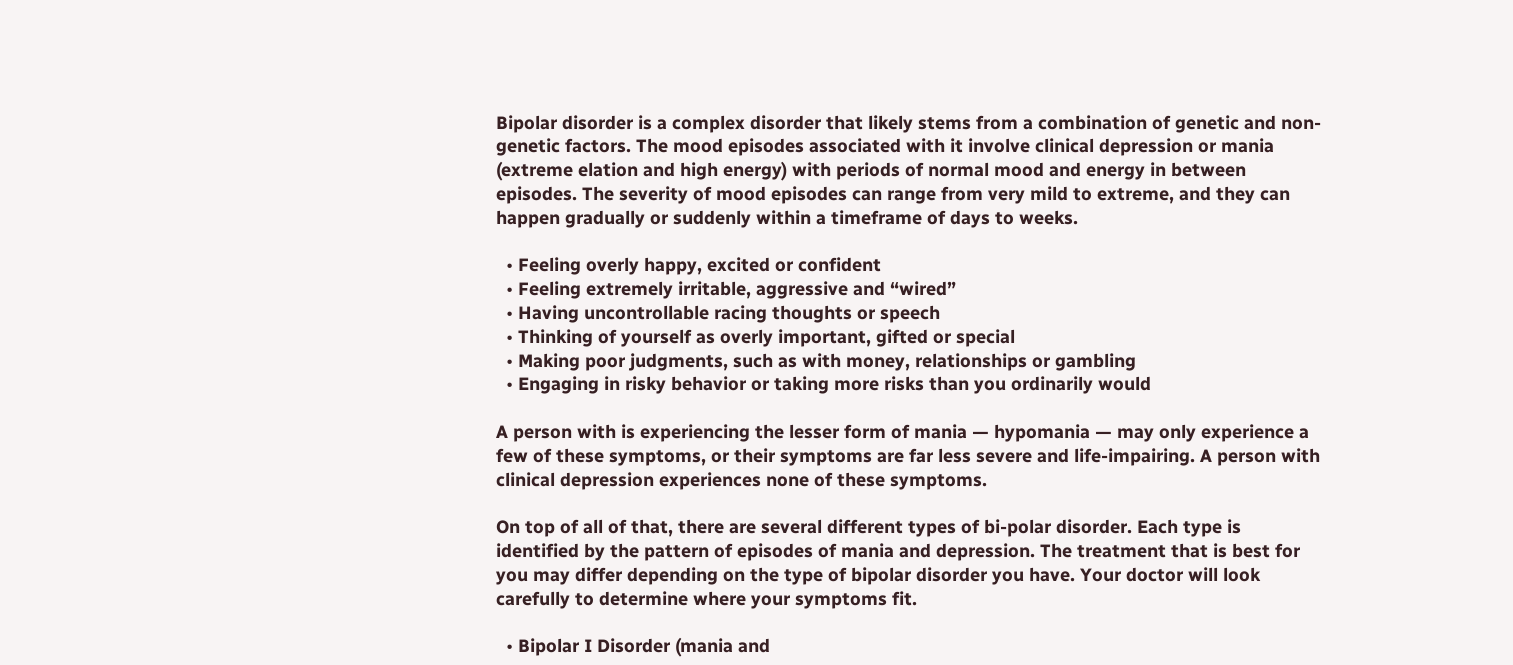Bipolar disorder is a complex disorder that likely stems from a combination of genetic and non-genetic factors. The mood episodes associated with it involve clinical depression or mania (extreme elation and high energy) with periods of normal mood and energy in between episodes. The severity of mood episodes can range from very mild to extreme, and they can happen gradually or suddenly within a timeframe of days to weeks.

  • Feeling overly happy, excited or confident
  • Feeling extremely irritable, aggressive and “wired”
  • Having uncontrollable racing thoughts or speech
  • Thinking of yourself as overly important, gifted or special
  • Making poor judgments, such as with money, relationships or gambling
  • Engaging in risky behavior or taking more risks than you ordinarily would

A person with is experiencing the lesser form of mania — hypomania — may only experience a few of these symptoms, or their symptoms are far less severe and life-impairing. A person with clinical depression experiences none of these symptoms.

On top of all of that, there are several different types of bi-polar disorder. Each type is identified by the pattern of episodes of mania and depression. The treatment that is best for you may differ depending on the type of bipolar disorder you have. Your doctor will look carefully to determine where your symptoms fit.

  • Bipolar I Disorder (mania and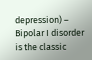depression) – Bipolar I disorder is the classic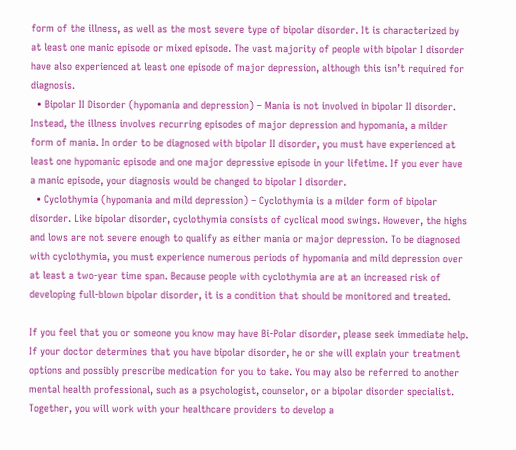form of the illness, as well as the most severe type of bipolar disorder. It is characterized by at least one manic episode or mixed episode. The vast majority of people with bipolar I disorder have also experienced at least one episode of major depression, although this isn’t required for diagnosis.
  • Bipolar II Disorder (hypomania and depression) – Mania is not involved in bipolar II disorder. Instead, the illness involves recurring episodes of major depression and hypomania, a milder form of mania. In order to be diagnosed with bipolar II disorder, you must have experienced at least one hypomanic episode and one major depressive episode in your lifetime. If you ever have a manic episode, your diagnosis would be changed to bipolar I disorder.
  • Cyclothymia (hypomania and mild depression) – Cyclothymia is a milder form of bipolar disorder. Like bipolar disorder, cyclothymia consists of cyclical mood swings. However, the highs and lows are not severe enough to qualify as either mania or major depression. To be diagnosed with cyclothymia, you must experience numerous periods of hypomania and mild depression over at least a two-year time span. Because people with cyclothymia are at an increased risk of developing full-blown bipolar disorder, it is a condition that should be monitored and treated.

If you feel that you or someone you know may have Bi-Polar disorder, please seek immediate help. If your doctor determines that you have bipolar disorder, he or she will explain your treatment options and possibly prescribe medication for you to take. You may also be referred to another mental health professional, such as a psychologist, counselor, or a bipolar disorder specialist. Together, you will work with your healthcare providers to develop a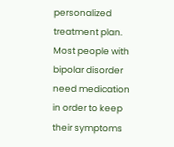personalized treatment plan. Most people with bipolar disorder need medication in order to keep their symptoms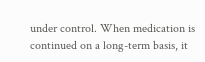under control. When medication is continued on a long-term basis, it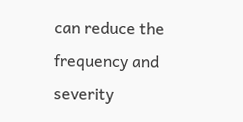can reduce the frequency and severity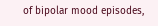of bipolar mood episodes,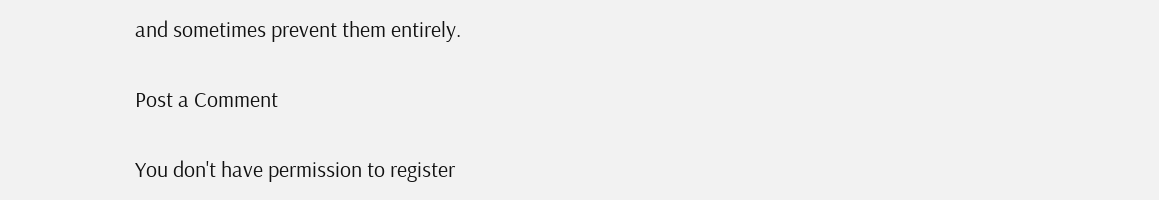and sometimes prevent them entirely.

Post a Comment

You don't have permission to register